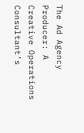The Ad Agency Producer: A Creative Operations Consultant’s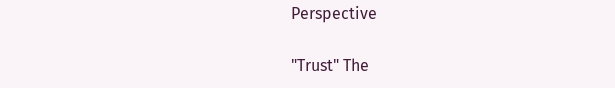Perspective

"Trust" The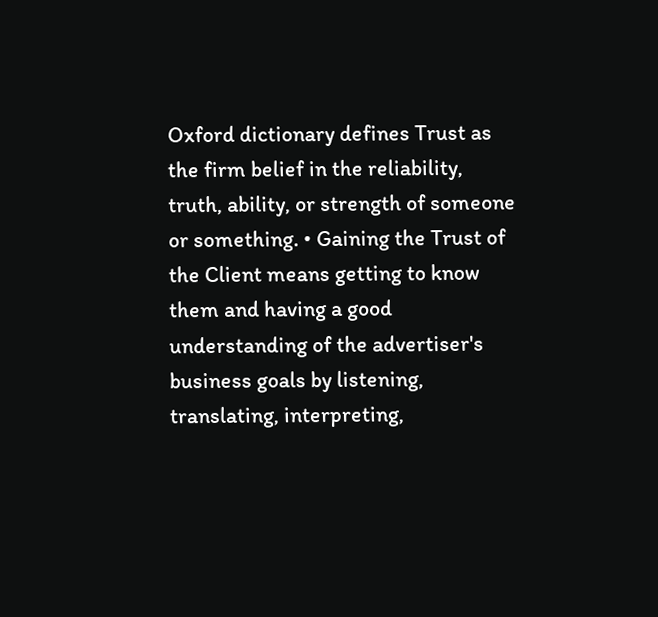Oxford dictionary defines Trust as the firm belief in the reliability, truth, ability, or strength of someone or something. • Gaining the Trust of the Client means getting to know them and having a good understanding of the advertiser's business goals by listening, translating, interpreting,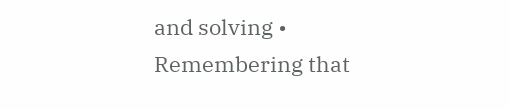and solving • Remembering that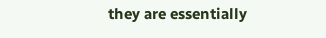they are essentially